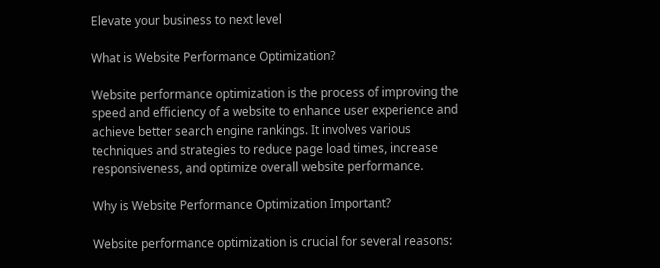Elevate your business to next level

What is Website Performance Optimization?

Website performance optimization is the process of improving the speed and efficiency of a website to enhance user experience and achieve better search engine rankings. It involves various techniques and strategies to reduce page load times, increase responsiveness, and optimize overall website performance.

Why is Website Performance Optimization Important?

Website performance optimization is crucial for several reasons: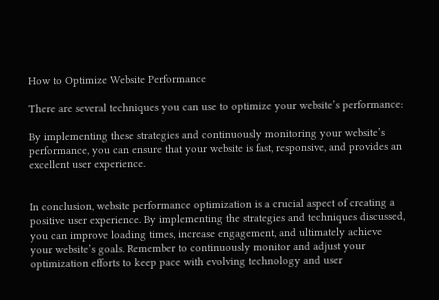How to Optimize Website Performance

There are several techniques you can use to optimize your website’s performance:

By implementing these strategies and continuously monitoring your website’s performance, you can ensure that your website is fast, responsive, and provides an excellent user experience.


In conclusion, website performance optimization is a crucial aspect of creating a positive user experience. By implementing the strategies and techniques discussed, you can improve loading times, increase engagement, and ultimately achieve your website’s goals. Remember to continuously monitor and adjust your optimization efforts to keep pace with evolving technology and user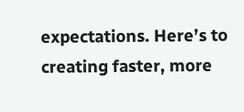expectations. Here’s to creating faster, more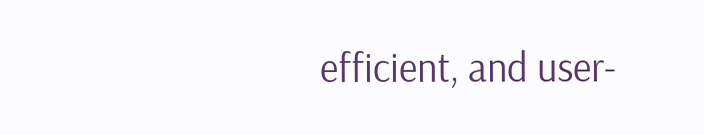efficient, and user-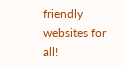friendly websites for all!